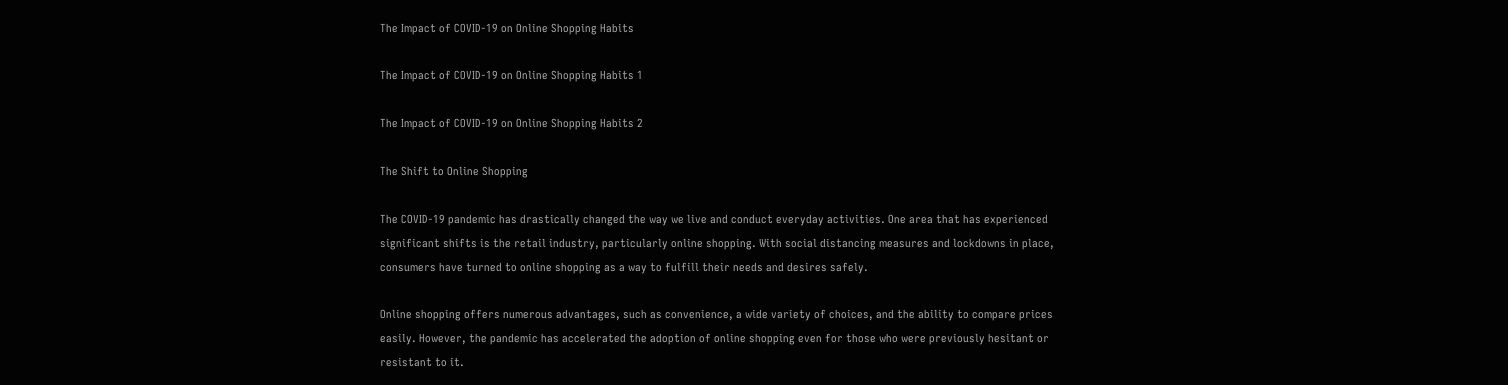The Impact of COVID-19 on Online Shopping Habits

The Impact of COVID-19 on Online Shopping Habits 1

The Impact of COVID-19 on Online Shopping Habits 2

The Shift to Online Shopping

The COVID-19 pandemic has drastically changed the way we live and conduct everyday activities. One area that has experienced significant shifts is the retail industry, particularly online shopping. With social distancing measures and lockdowns in place, consumers have turned to online shopping as a way to fulfill their needs and desires safely.

Online shopping offers numerous advantages, such as convenience, a wide variety of choices, and the ability to compare prices easily. However, the pandemic has accelerated the adoption of online shopping even for those who were previously hesitant or resistant to it.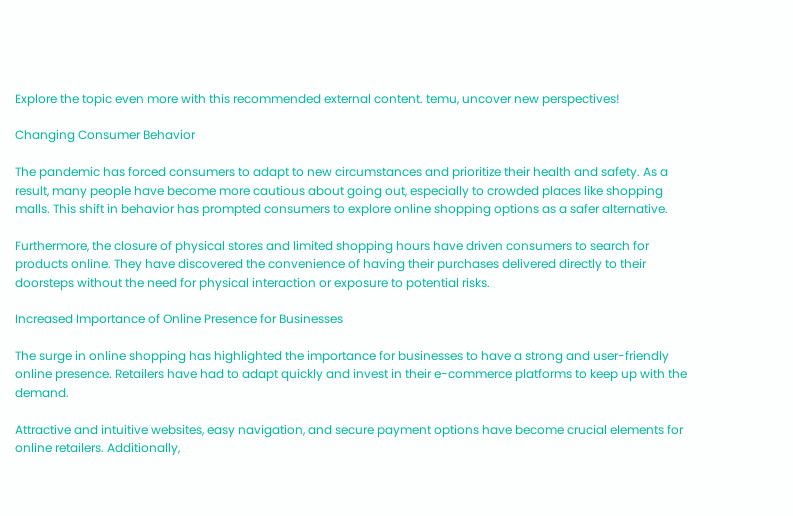Explore the topic even more with this recommended external content. temu, uncover new perspectives!

Changing Consumer Behavior

The pandemic has forced consumers to adapt to new circumstances and prioritize their health and safety. As a result, many people have become more cautious about going out, especially to crowded places like shopping malls. This shift in behavior has prompted consumers to explore online shopping options as a safer alternative.

Furthermore, the closure of physical stores and limited shopping hours have driven consumers to search for products online. They have discovered the convenience of having their purchases delivered directly to their doorsteps without the need for physical interaction or exposure to potential risks.

Increased Importance of Online Presence for Businesses

The surge in online shopping has highlighted the importance for businesses to have a strong and user-friendly online presence. Retailers have had to adapt quickly and invest in their e-commerce platforms to keep up with the demand.

Attractive and intuitive websites, easy navigation, and secure payment options have become crucial elements for online retailers. Additionally,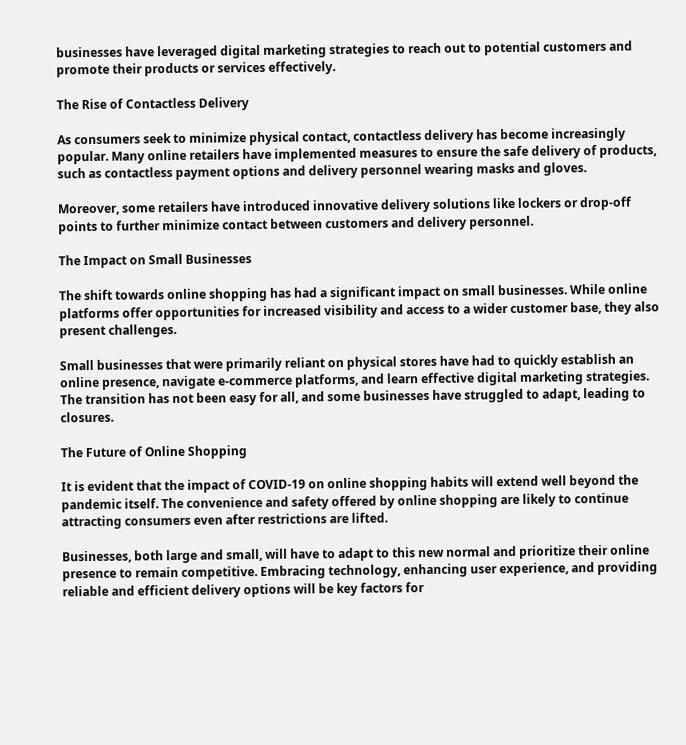businesses have leveraged digital marketing strategies to reach out to potential customers and promote their products or services effectively.

The Rise of Contactless Delivery

As consumers seek to minimize physical contact, contactless delivery has become increasingly popular. Many online retailers have implemented measures to ensure the safe delivery of products, such as contactless payment options and delivery personnel wearing masks and gloves.

Moreover, some retailers have introduced innovative delivery solutions like lockers or drop-off points to further minimize contact between customers and delivery personnel.

The Impact on Small Businesses

The shift towards online shopping has had a significant impact on small businesses. While online platforms offer opportunities for increased visibility and access to a wider customer base, they also present challenges.

Small businesses that were primarily reliant on physical stores have had to quickly establish an online presence, navigate e-commerce platforms, and learn effective digital marketing strategies. The transition has not been easy for all, and some businesses have struggled to adapt, leading to closures.

The Future of Online Shopping

It is evident that the impact of COVID-19 on online shopping habits will extend well beyond the pandemic itself. The convenience and safety offered by online shopping are likely to continue attracting consumers even after restrictions are lifted.

Businesses, both large and small, will have to adapt to this new normal and prioritize their online presence to remain competitive. Embracing technology, enhancing user experience, and providing reliable and efficient delivery options will be key factors for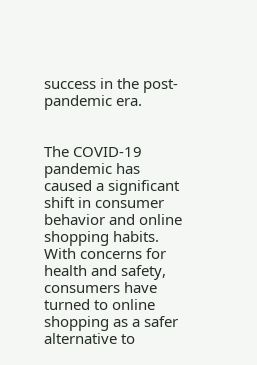success in the post-pandemic era.


The COVID-19 pandemic has caused a significant shift in consumer behavior and online shopping habits. With concerns for health and safety, consumers have turned to online shopping as a safer alternative to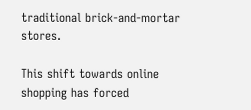traditional brick-and-mortar stores.

This shift towards online shopping has forced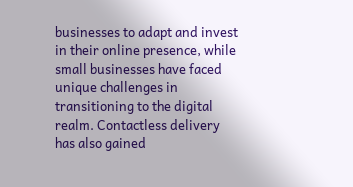businesses to adapt and invest in their online presence, while small businesses have faced unique challenges in transitioning to the digital realm. Contactless delivery has also gained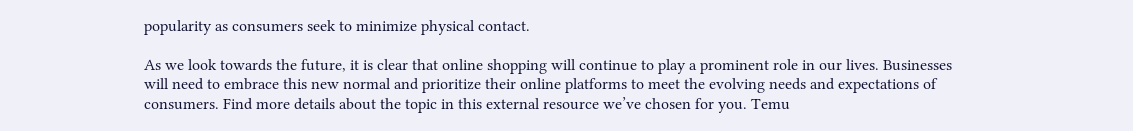popularity as consumers seek to minimize physical contact.

As we look towards the future, it is clear that online shopping will continue to play a prominent role in our lives. Businesses will need to embrace this new normal and prioritize their online platforms to meet the evolving needs and expectations of consumers. Find more details about the topic in this external resource we’ve chosen for you. Temu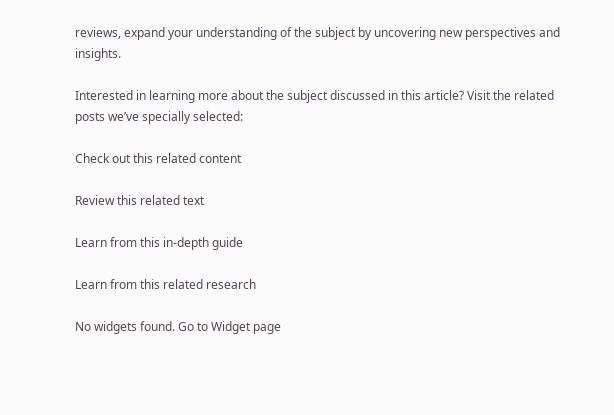reviews, expand your understanding of the subject by uncovering new perspectives and insights.

Interested in learning more about the subject discussed in this article? Visit the related posts we’ve specially selected:

Check out this related content

Review this related text

Learn from this in-depth guide

Learn from this related research

No widgets found. Go to Widget page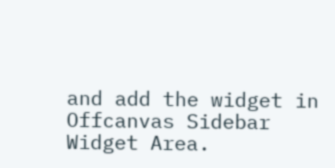and add the widget in Offcanvas Sidebar Widget Area.